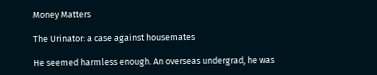Money Matters

The Urinator: a case against housemates

He seemed harmless enough. An overseas undergrad, he was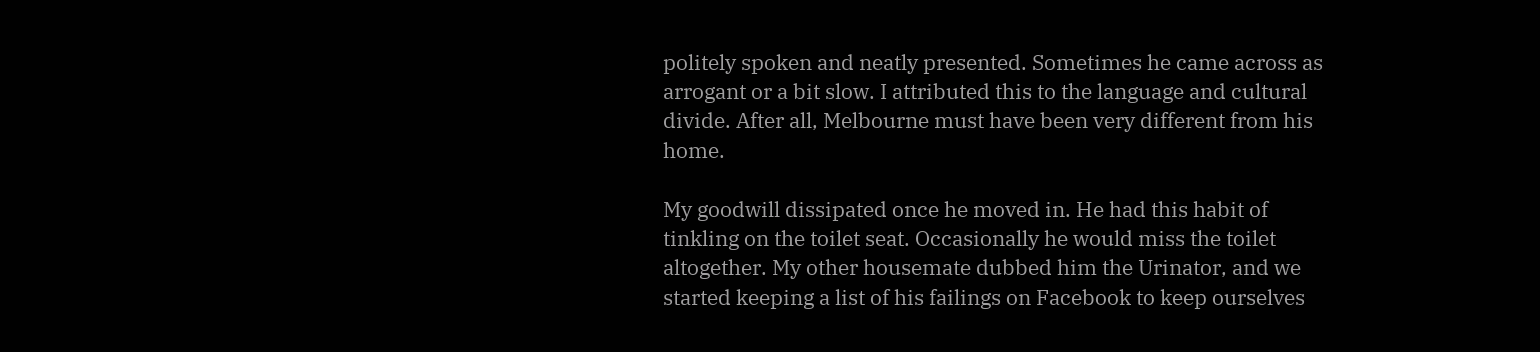politely spoken and neatly presented. Sometimes he came across as arrogant or a bit slow. I attributed this to the language and cultural divide. After all, Melbourne must have been very different from his home.

My goodwill dissipated once he moved in. He had this habit of tinkling on the toilet seat. Occasionally he would miss the toilet altogether. My other housemate dubbed him the Urinator, and we started keeping a list of his failings on Facebook to keep ourselves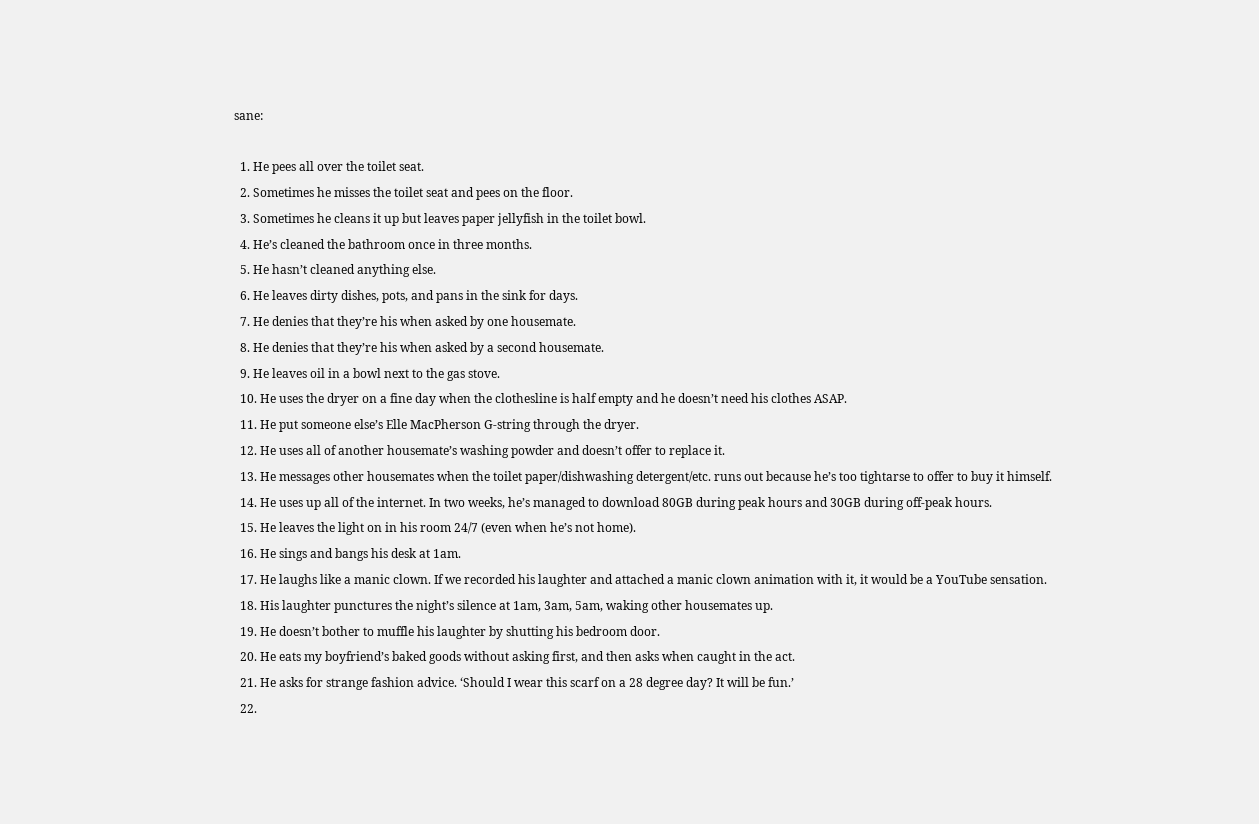sane:

  1. He pees all over the toilet seat.
  2. Sometimes he misses the toilet seat and pees on the floor.
  3. Sometimes he cleans it up but leaves paper jellyfish in the toilet bowl.
  4. He’s cleaned the bathroom once in three months.
  5. He hasn’t cleaned anything else.
  6. He leaves dirty dishes, pots, and pans in the sink for days.
  7. He denies that they’re his when asked by one housemate.
  8. He denies that they’re his when asked by a second housemate.
  9. He leaves oil in a bowl next to the gas stove.
  10. He uses the dryer on a fine day when the clothesline is half empty and he doesn’t need his clothes ASAP.
  11. He put someone else’s Elle MacPherson G-string through the dryer.
  12. He uses all of another housemate’s washing powder and doesn’t offer to replace it.
  13. He messages other housemates when the toilet paper/dishwashing detergent/etc. runs out because he’s too tightarse to offer to buy it himself.
  14. He uses up all of the internet. In two weeks, he’s managed to download 80GB during peak hours and 30GB during off-peak hours.
  15. He leaves the light on in his room 24/7 (even when he’s not home).
  16. He sings and bangs his desk at 1am.
  17. He laughs like a manic clown. If we recorded his laughter and attached a manic clown animation with it, it would be a YouTube sensation.
  18. His laughter punctures the night’s silence at 1am, 3am, 5am, waking other housemates up.
  19. He doesn’t bother to muffle his laughter by shutting his bedroom door.
  20. He eats my boyfriend’s baked goods without asking first, and then asks when caught in the act.
  21. He asks for strange fashion advice. ‘Should I wear this scarf on a 28 degree day? It will be fun.’
  22.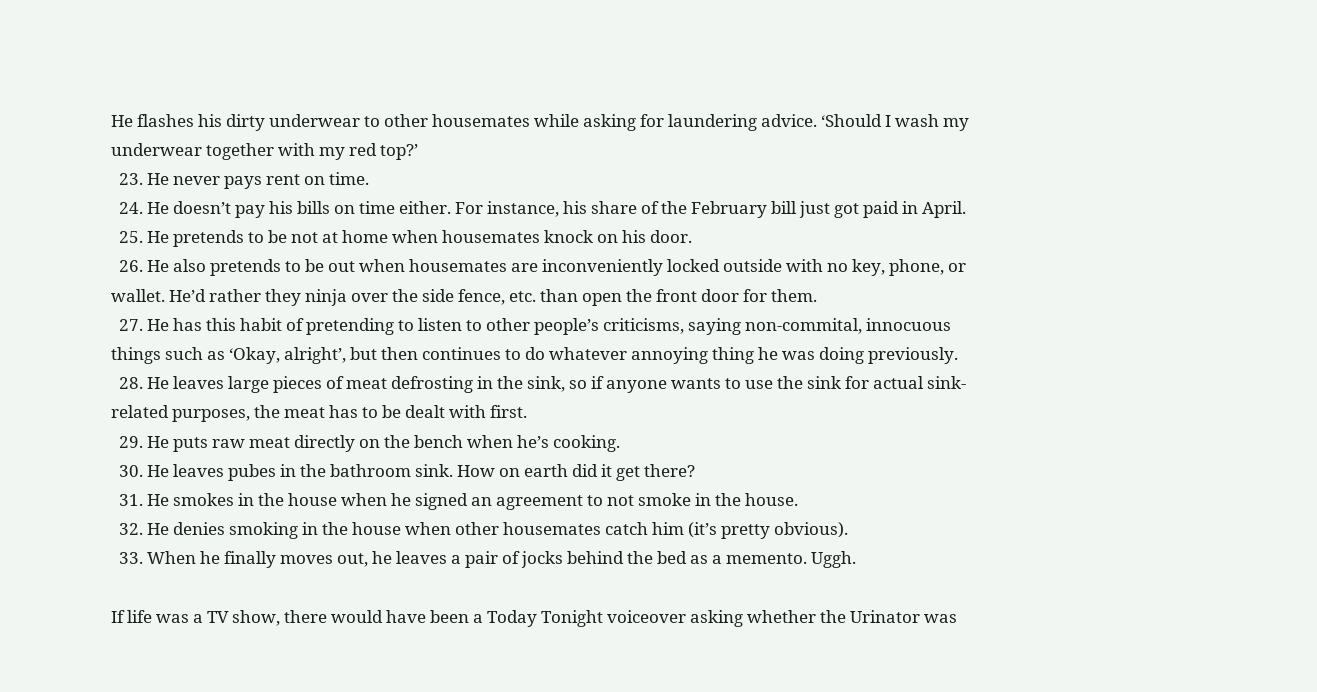He flashes his dirty underwear to other housemates while asking for laundering advice. ‘Should I wash my underwear together with my red top?’
  23. He never pays rent on time.
  24. He doesn’t pay his bills on time either. For instance, his share of the February bill just got paid in April.
  25. He pretends to be not at home when housemates knock on his door.
  26. He also pretends to be out when housemates are inconveniently locked outside with no key, phone, or wallet. He’d rather they ninja over the side fence, etc. than open the front door for them.
  27. He has this habit of pretending to listen to other people’s criticisms, saying non-commital, innocuous things such as ‘Okay, alright’, but then continues to do whatever annoying thing he was doing previously.
  28. He leaves large pieces of meat defrosting in the sink, so if anyone wants to use the sink for actual sink-related purposes, the meat has to be dealt with first.
  29. He puts raw meat directly on the bench when he’s cooking.
  30. He leaves pubes in the bathroom sink. How on earth did it get there?
  31. He smokes in the house when he signed an agreement to not smoke in the house.
  32. He denies smoking in the house when other housemates catch him (it’s pretty obvious).
  33. When he finally moves out, he leaves a pair of jocks behind the bed as a memento. Uggh.

If life was a TV show, there would have been a Today Tonight voiceover asking whether the Urinator was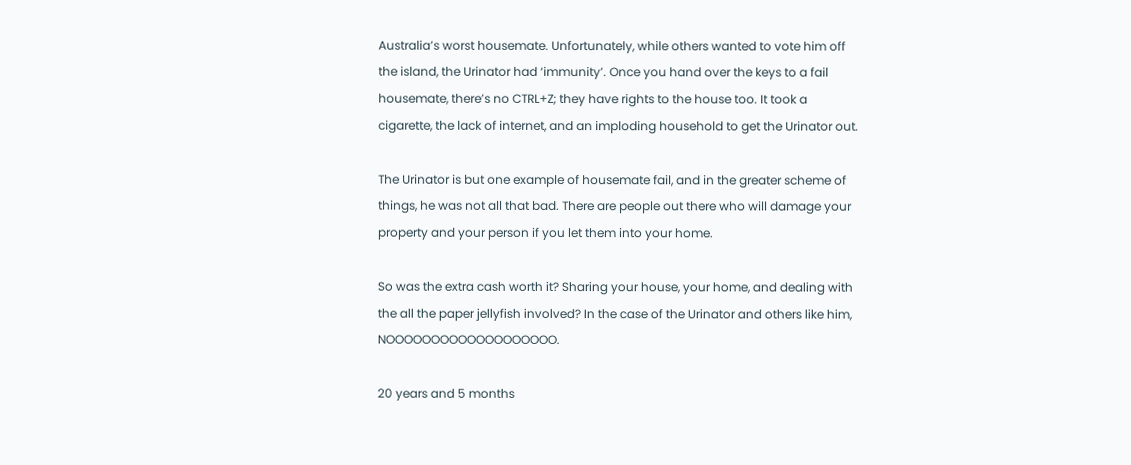Australia’s worst housemate. Unfortunately, while others wanted to vote him off the island, the Urinator had ‘immunity’. Once you hand over the keys to a fail housemate, there’s no CTRL+Z; they have rights to the house too. It took a cigarette, the lack of internet, and an imploding household to get the Urinator out.

The Urinator is but one example of housemate fail, and in the greater scheme of things, he was not all that bad. There are people out there who will damage your property and your person if you let them into your home.

So was the extra cash worth it? Sharing your house, your home, and dealing with the all the paper jellyfish involved? In the case of the Urinator and others like him, NOOOOOOOOOOOOOOOOOOO.

20 years and 5 months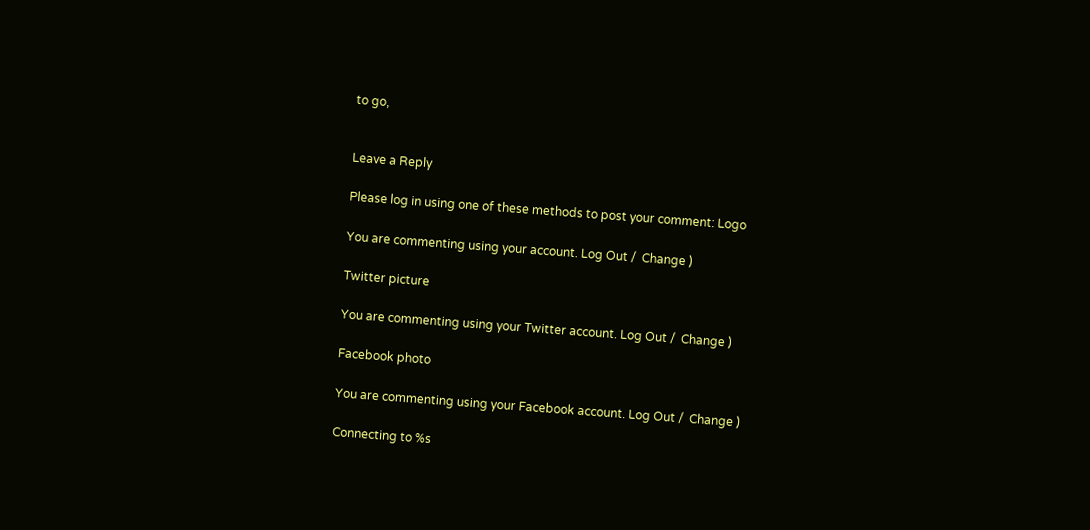to go,


Leave a Reply

Please log in using one of these methods to post your comment: Logo

You are commenting using your account. Log Out /  Change )

Twitter picture

You are commenting using your Twitter account. Log Out /  Change )

Facebook photo

You are commenting using your Facebook account. Log Out /  Change )

Connecting to %s